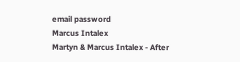email password
Marcus Intalex
Martyn & Marcus Intalex - After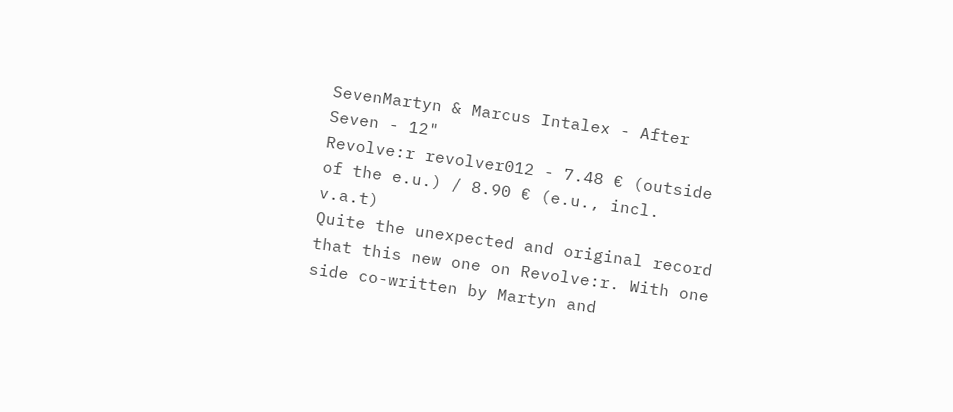SevenMartyn & Marcus Intalex - After Seven - 12"
Revolve:r revolver012 - 7.48 € (outside of the e.u.) / 8.90 € (e.u., incl. v.a.t)
Quite the unexpected and original record that this new one on Revolve:r. With one side co-written by Martyn and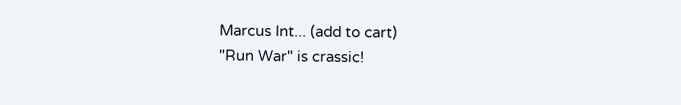Marcus Int... (add to cart)
"Run War" is crassic!